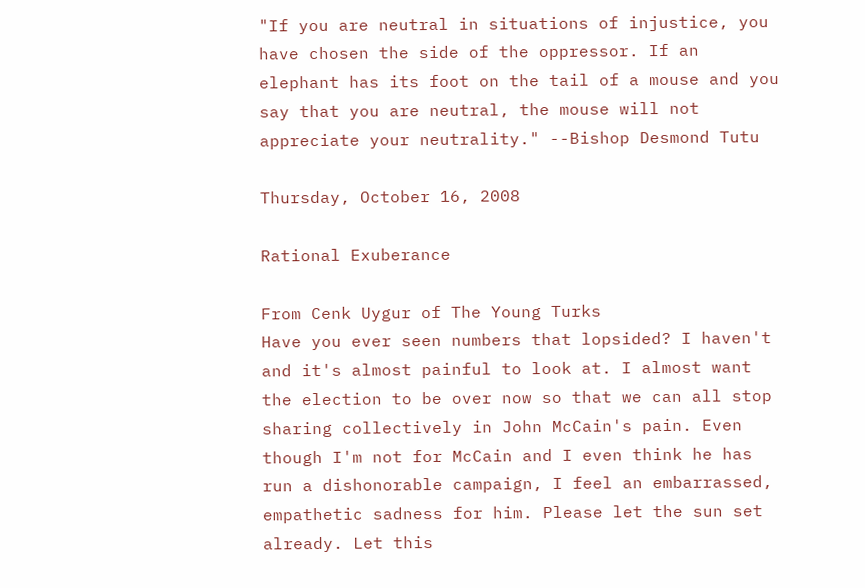"If you are neutral in situations of injustice, you have chosen the side of the oppressor. If an elephant has its foot on the tail of a mouse and you say that you are neutral, the mouse will not appreciate your neutrality." --Bishop Desmond Tutu

Thursday, October 16, 2008

Rational Exuberance

From Cenk Uygur of The Young Turks
Have you ever seen numbers that lopsided? I haven't and it's almost painful to look at. I almost want the election to be over now so that we can all stop sharing collectively in John McCain's pain. Even though I'm not for McCain and I even think he has run a dishonorable campaign, I feel an embarrassed, empathetic sadness for him. Please let the sun set already. Let this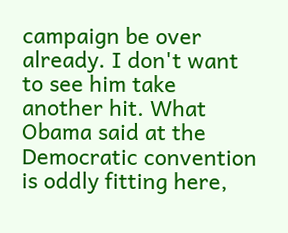campaign be over already. I don't want to see him take another hit. What Obama said at the Democratic convention is oddly fitting here,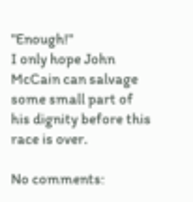"Enough!"
I only hope John McCain can salvage some small part of his dignity before this race is over.

No comments: